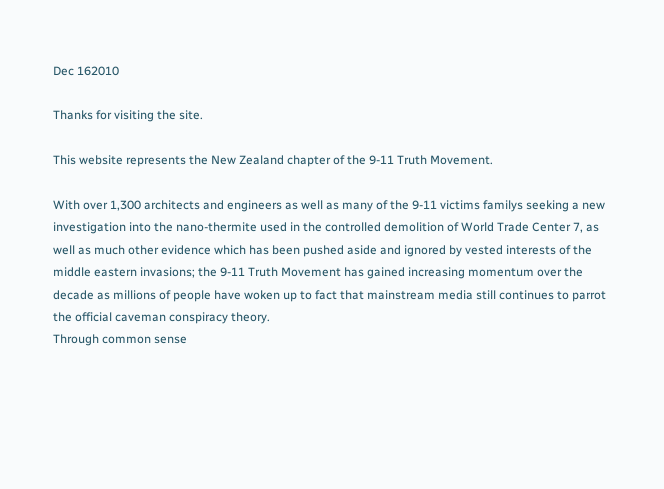Dec 162010

Thanks for visiting the site.

This website represents the New Zealand chapter of the 9-11 Truth Movement.

With over 1,300 architects and engineers as well as many of the 9-11 victims familys seeking a new investigation into the nano-thermite used in the controlled demolition of World Trade Center 7, as well as much other evidence which has been pushed aside and ignored by vested interests of the middle eastern invasions; the 9-11 Truth Movement has gained increasing momentum over the decade as millions of people have woken up to fact that mainstream media still continues to parrot the official caveman conspiracy theory.
Through common sense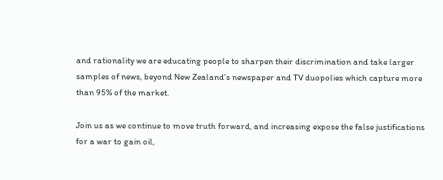and rationality we are educating people to sharpen their discrimination and take larger samples of news, beyond New Zealand’s newspaper and TV duopolies which capture more than 95% of the market.

Join us as we continue to move truth forward, and increasing expose the false justifications for a war to gain oil,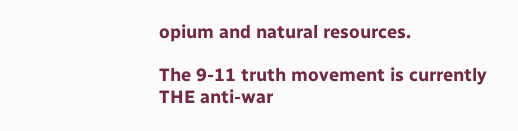opium and natural resources.

The 9-11 truth movement is currently THE anti-war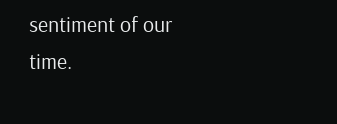sentiment of our time.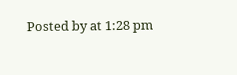Posted by at 1:28 pm